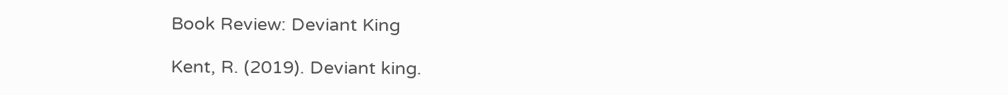Book Review: Deviant King

Kent, R. (2019). Deviant king.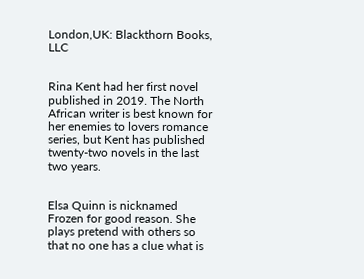London,UK: Blackthorn Books, LLC


Rina Kent had her first novel published in 2019. The North African writer is best known for her enemies to lovers romance series, but Kent has published twenty-two novels in the last two years.


Elsa Quinn is nicknamed Frozen for good reason. She plays pretend with others so that no one has a clue what is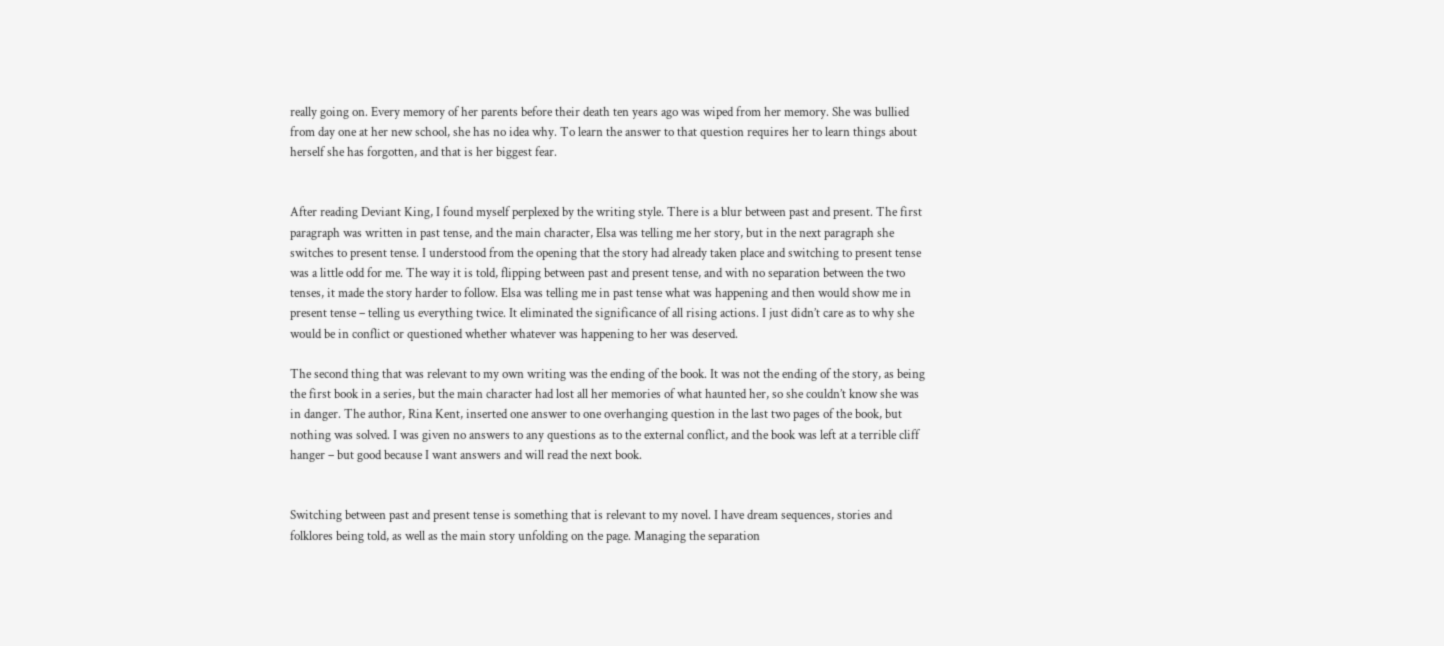really going on. Every memory of her parents before their death ten years ago was wiped from her memory. She was bullied from day one at her new school, she has no idea why. To learn the answer to that question requires her to learn things about herself she has forgotten, and that is her biggest fear.


After reading Deviant King, I found myself perplexed by the writing style. There is a blur between past and present. The first paragraph was written in past tense, and the main character, Elsa was telling me her story, but in the next paragraph she switches to present tense. I understood from the opening that the story had already taken place and switching to present tense was a little odd for me. The way it is told, flipping between past and present tense, and with no separation between the two tenses, it made the story harder to follow. Elsa was telling me in past tense what was happening and then would show me in present tense – telling us everything twice. It eliminated the significance of all rising actions. I just didn’t care as to why she would be in conflict or questioned whether whatever was happening to her was deserved.

The second thing that was relevant to my own writing was the ending of the book. It was not the ending of the story, as being the first book in a series, but the main character had lost all her memories of what haunted her, so she couldn’t know she was in danger. The author, Rina Kent, inserted one answer to one overhanging question in the last two pages of the book, but nothing was solved. I was given no answers to any questions as to the external conflict, and the book was left at a terrible cliff hanger – but good because I want answers and will read the next book.


Switching between past and present tense is something that is relevant to my novel. I have dream sequences, stories and folklores being told, as well as the main story unfolding on the page. Managing the separation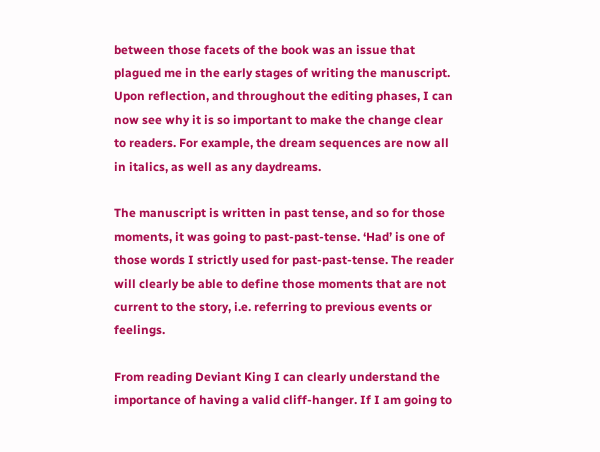between those facets of the book was an issue that plagued me in the early stages of writing the manuscript. Upon reflection, and throughout the editing phases, I can now see why it is so important to make the change clear to readers. For example, the dream sequences are now all in italics, as well as any daydreams.

The manuscript is written in past tense, and so for those moments, it was going to past-past-tense. ‘Had’ is one of those words I strictly used for past-past-tense. The reader will clearly be able to define those moments that are not current to the story, i.e. referring to previous events or feelings.

From reading Deviant King I can clearly understand the importance of having a valid cliff-hanger. If I am going to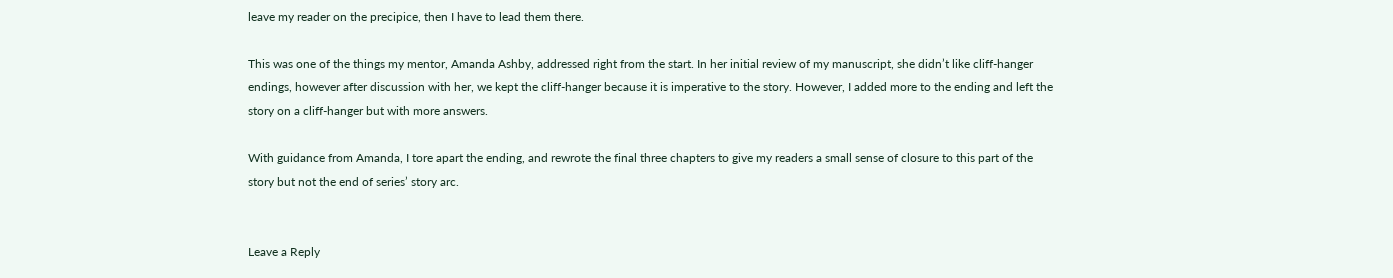leave my reader on the precipice, then I have to lead them there.

This was one of the things my mentor, Amanda Ashby, addressed right from the start. In her initial review of my manuscript, she didn’t like cliff-hanger endings, however after discussion with her, we kept the cliff-hanger because it is imperative to the story. However, I added more to the ending and left the story on a cliff-hanger but with more answers.

With guidance from Amanda, I tore apart the ending, and rewrote the final three chapters to give my readers a small sense of closure to this part of the story but not the end of series’ story arc.


Leave a Reply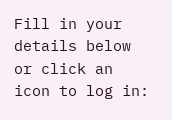Fill in your details below or click an icon to log in: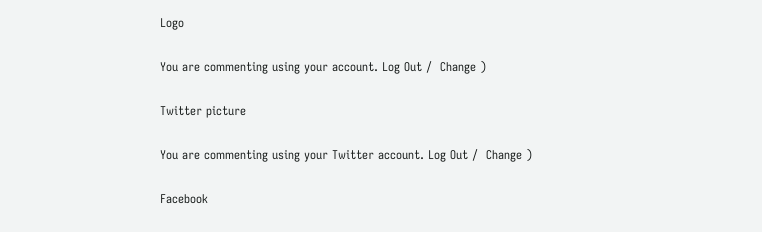Logo

You are commenting using your account. Log Out /  Change )

Twitter picture

You are commenting using your Twitter account. Log Out /  Change )

Facebook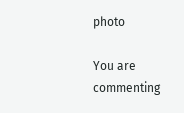photo

You are commenting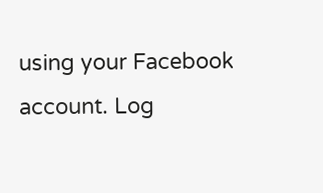using your Facebook account. Log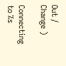Out /  Change )

Connecting to %s